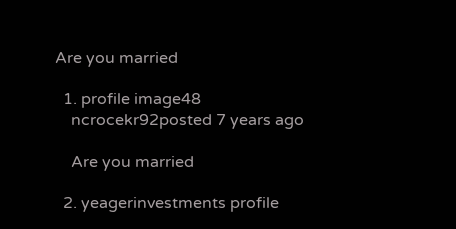Are you married

  1. profile image48
    ncrocekr92posted 7 years ago

    Are you married

  2. yeagerinvestments profile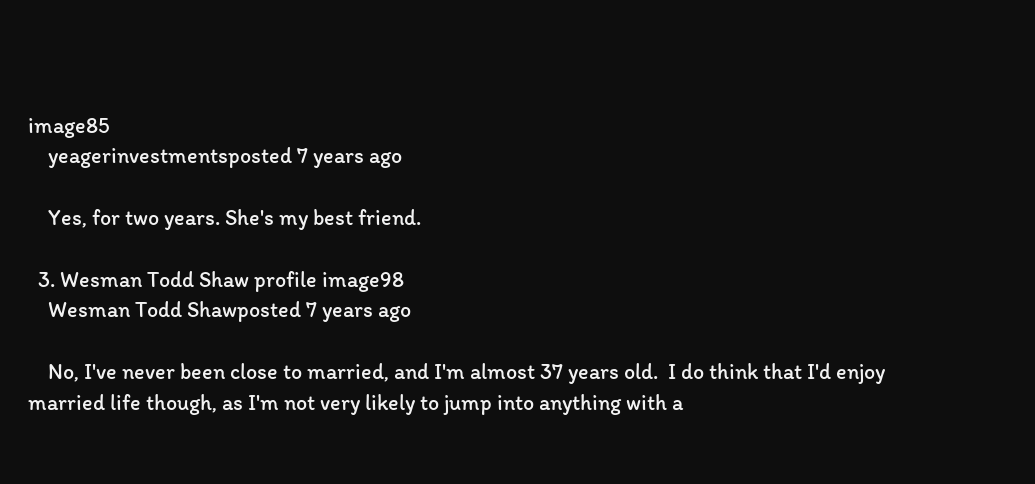image85
    yeagerinvestmentsposted 7 years ago

    Yes, for two years. She's my best friend.

  3. Wesman Todd Shaw profile image98
    Wesman Todd Shawposted 7 years ago

    No, I've never been close to married, and I'm almost 37 years old.  I do think that I'd enjoy married life though, as I'm not very likely to jump into anything with a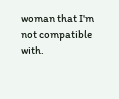woman that I'm not compatible with.